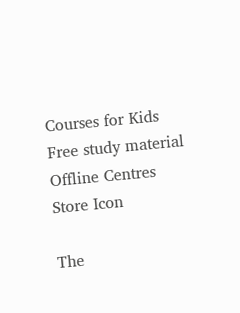Courses for Kids
Free study material
Offline Centres
Store Icon

The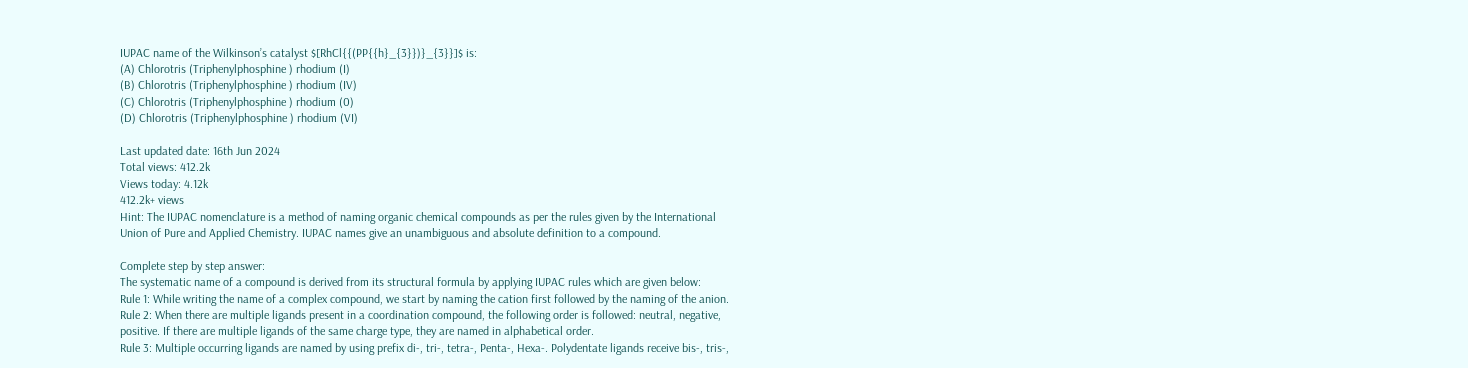IUPAC name of the Wilkinson’s catalyst $[RhCl{{(PP{{h}_{3}})}_{3}}]$ is:
(A) Chlorotris (Triphenylphosphine ) rhodium (I)
(B) Chlorotris (Triphenylphosphine ) rhodium (IV)
(C) Chlorotris (Triphenylphosphine ) rhodium (0)
(D) Chlorotris (Triphenylphosphine ) rhodium (VI)

Last updated date: 16th Jun 2024
Total views: 412.2k
Views today: 4.12k
412.2k+ views
Hint: The IUPAC nomenclature is a method of naming organic chemical compounds as per the rules given by the International Union of Pure and Applied Chemistry. IUPAC names give an unambiguous and absolute definition to a compound.

Complete step by step answer:
The systematic name of a compound is derived from its structural formula by applying IUPAC rules which are given below:
Rule 1: While writing the name of a complex compound, we start by naming the cation first followed by the naming of the anion.
Rule 2: When there are multiple ligands present in a coordination compound, the following order is followed: neutral, negative, positive. If there are multiple ligands of the same charge type, they are named in alphabetical order.
Rule 3: Multiple occurring ligands are named by using prefix di-, tri-, tetra-, Penta-, Hexa-. Polydentate ligands receive bis-, tris-,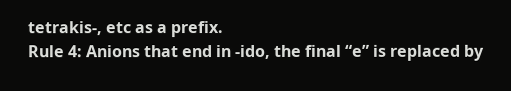tetrakis-, etc as a prefix.
Rule 4: Anions that end in -ido, the final “e” is replaced by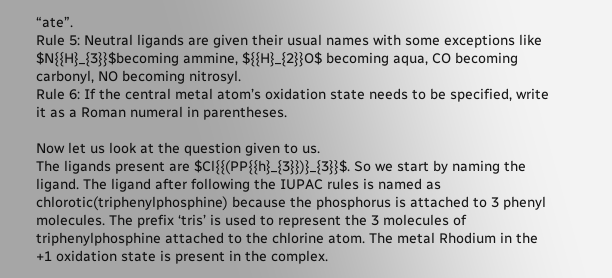“ate”.
Rule 5: Neutral ligands are given their usual names with some exceptions like $N{{H}_{3}}$becoming ammine, ${{H}_{2}}O$ becoming aqua, CO becoming carbonyl, NO becoming nitrosyl.
Rule 6: If the central metal atom’s oxidation state needs to be specified, write it as a Roman numeral in parentheses.

Now let us look at the question given to us.
The ligands present are $Cl{{(PP{{h}_{3}})}_{3}}$. So we start by naming the ligand. The ligand after following the IUPAC rules is named as chlorotic(triphenylphosphine) because the phosphorus is attached to 3 phenyl molecules. The prefix ‘tris’ is used to represent the 3 molecules of triphenylphosphine attached to the chlorine atom. The metal Rhodium in the +1 oxidation state is present in the complex.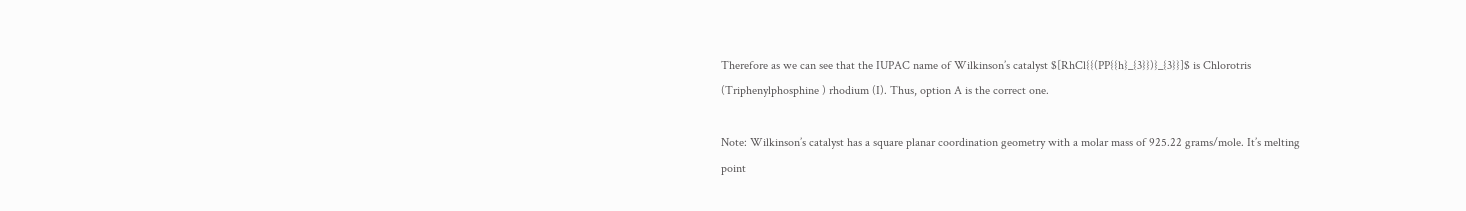Therefore as we can see that the IUPAC name of Wilkinson’s catalyst $[RhCl{{(PP{{h}_{3}})}_{3}}]$ is Chlorotris (Triphenylphosphine ) rhodium (I). Thus, option A is the correct one.

Note: Wilkinson’s catalyst has a square planar coordination geometry with a molar mass of 925.22 grams/mole. It’s melting point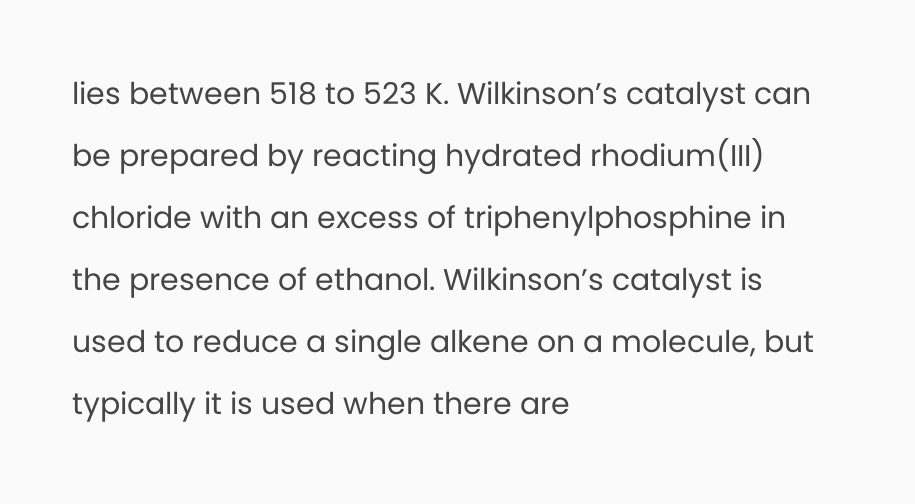lies between 518 to 523 K. Wilkinson’s catalyst can be prepared by reacting hydrated rhodium(III) chloride with an excess of triphenylphosphine in the presence of ethanol. Wilkinson’s catalyst is used to reduce a single alkene on a molecule, but typically it is used when there are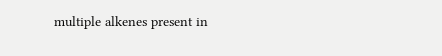multiple alkenes present in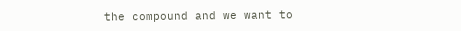the compound and we want to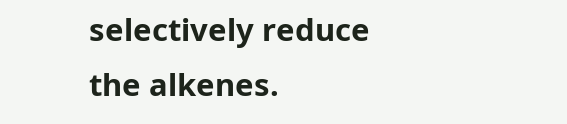selectively reduce the alkenes.